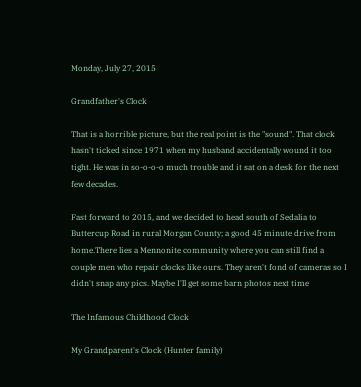Monday, July 27, 2015

Grandfather's Clock

That is a horrible picture, but the real point is the "sound". That clock hasn't ticked since 1971 when my husband accidentally wound it too tight. He was in so-o-o-o much trouble and it sat on a desk for the next few decades.

Fast forward to 2015, and we decided to head south of Sedalia to Buttercup Road in rural Morgan County; a good 45 minute drive from home.There lies a Mennonite community where you can still find a couple men who repair clocks like ours. They aren't fond of cameras so I didn't snap any pics. Maybe I'll get some barn photos next time

The Infamous Childhood Clock

My Grandparent's Clock (Hunter family)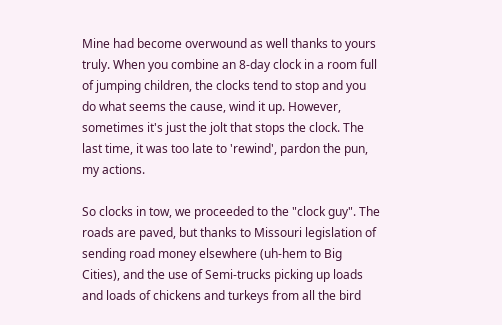Mine had become overwound as well thanks to yours truly. When you combine an 8-day clock in a room full of jumping children, the clocks tend to stop and you do what seems the cause, wind it up. However, sometimes it's just the jolt that stops the clock. The last time, it was too late to 'rewind', pardon the pun, my actions.

So clocks in tow, we proceeded to the "clock guy". The roads are paved, but thanks to Missouri legislation of sending road money elsewhere (uh-hem to Big Cities), and the use of Semi-trucks picking up loads and loads of chickens and turkeys from all the bird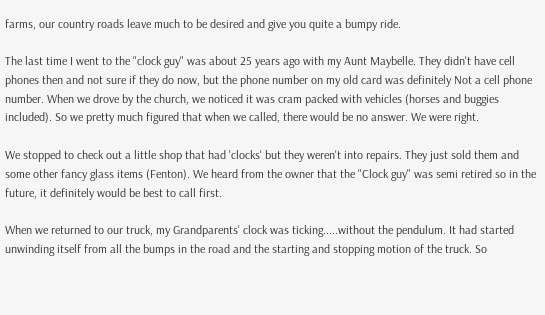farms, our country roads leave much to be desired and give you quite a bumpy ride.

The last time I went to the "clock guy" was about 25 years ago with my Aunt Maybelle. They didn't have cell phones then and not sure if they do now, but the phone number on my old card was definitely Not a cell phone number. When we drove by the church, we noticed it was cram packed with vehicles (horses and buggies included). So we pretty much figured that when we called, there would be no answer. We were right.

We stopped to check out a little shop that had 'clocks' but they weren't into repairs. They just sold them and some other fancy glass items (Fenton). We heard from the owner that the "Clock guy" was semi retired so in the future, it definitely would be best to call first.

When we returned to our truck, my Grandparents' clock was ticking.....without the pendulum. It had started unwinding itself from all the bumps in the road and the starting and stopping motion of the truck. So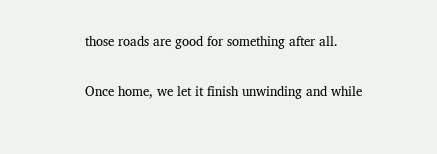those roads are good for something after all.

Once home, we let it finish unwinding and while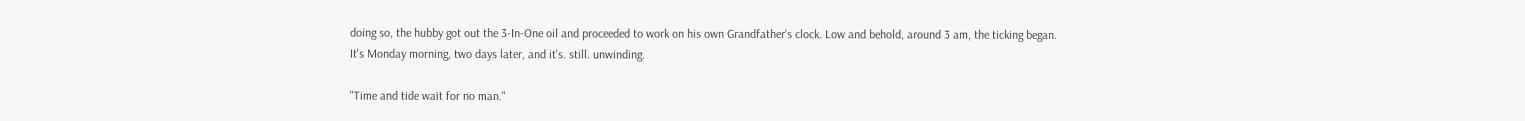doing so, the hubby got out the 3-In-One oil and proceeded to work on his own Grandfather's clock. Low and behold, around 3 am, the ticking began.
It's Monday morning, two days later, and it's. still. unwinding.

"Time and tide wait for no man."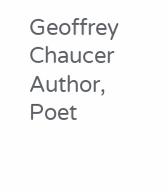Geoffrey Chaucer Author, Poet